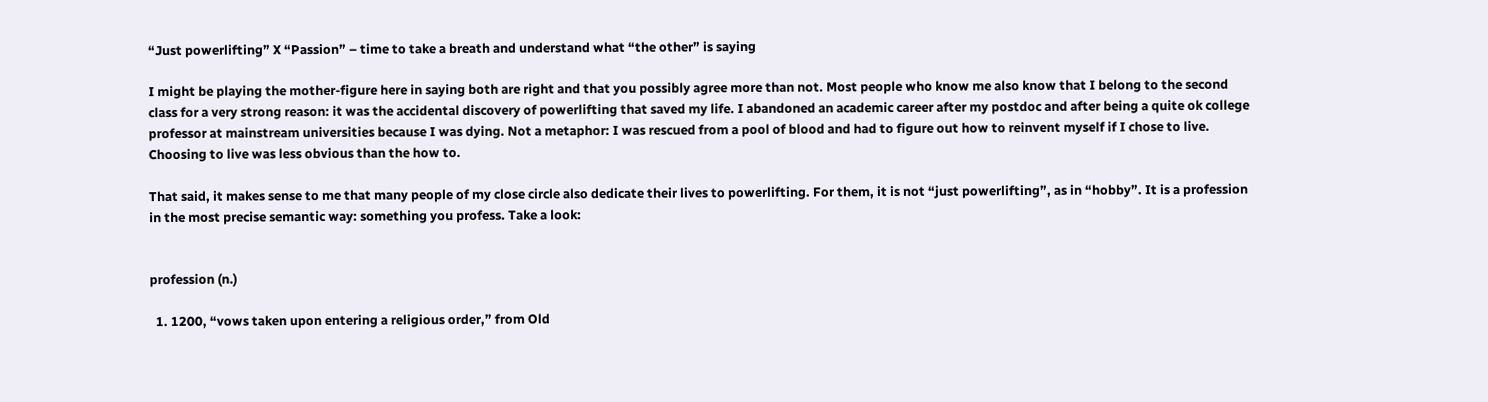“Just powerlifting” X “Passion” – time to take a breath and understand what “the other” is saying

I might be playing the mother-figure here in saying both are right and that you possibly agree more than not. Most people who know me also know that I belong to the second class for a very strong reason: it was the accidental discovery of powerlifting that saved my life. I abandoned an academic career after my postdoc and after being a quite ok college professor at mainstream universities because I was dying. Not a metaphor: I was rescued from a pool of blood and had to figure out how to reinvent myself if I chose to live. Choosing to live was less obvious than the how to.

That said, it makes sense to me that many people of my close circle also dedicate their lives to powerlifting. For them, it is not “just powerlifting”, as in “hobby”. It is a profession in the most precise semantic way: something you profess. Take a look:


profession (n.)

  1. 1200, “vows taken upon entering a religious order,” from Old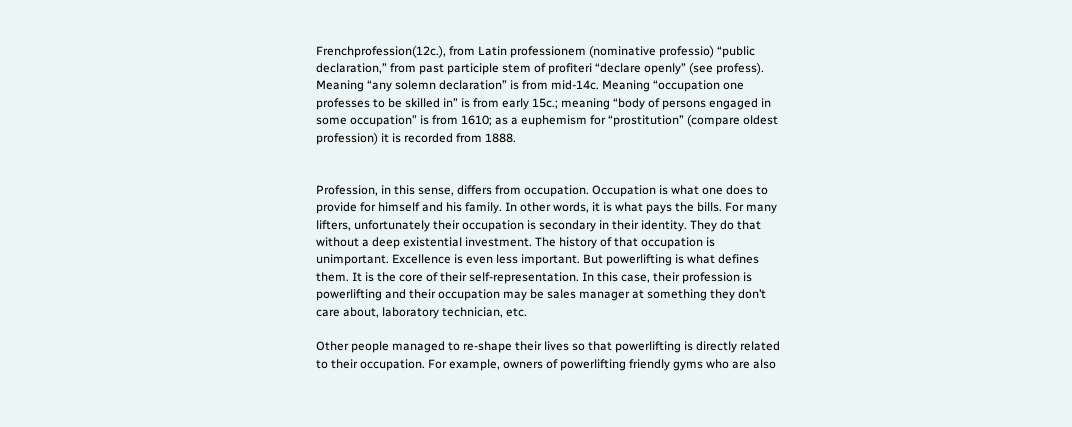Frenchprofession(12c.), from Latin professionem (nominative professio) “public declaration,” from past participle stem of profiteri “declare openly” (see profess). Meaning “any solemn declaration” is from mid-14c. Meaning “occupation one professes to be skilled in” is from early 15c.; meaning “body of persons engaged in some occupation” is from 1610; as a euphemism for “prostitution” (compare oldest profession) it is recorded from 1888.


Profession, in this sense, differs from occupation. Occupation is what one does to provide for himself and his family. In other words, it is what pays the bills. For many lifters, unfortunately their occupation is secondary in their identity. They do that without a deep existential investment. The history of that occupation is unimportant. Excellence is even less important. But powerlifting is what defines them. It is the core of their self-representation. In this case, their profession is powerlifting and their occupation may be sales manager at something they don’t care about, laboratory technician, etc.

Other people managed to re-shape their lives so that powerlifting is directly related to their occupation. For example, owners of powerlifting friendly gyms who are also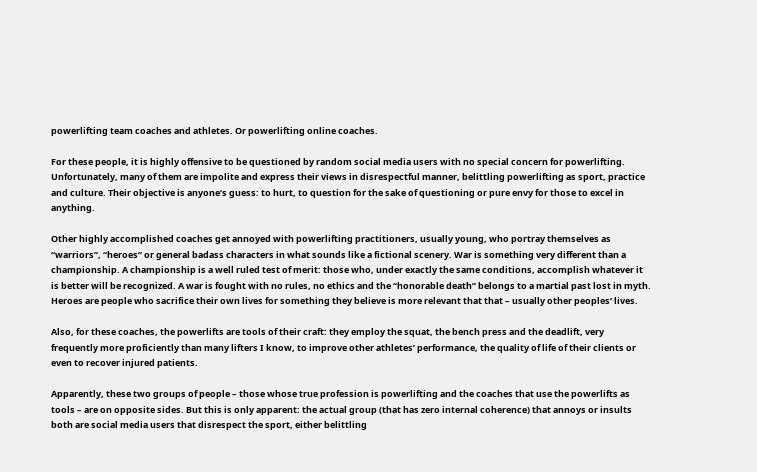powerlifting team coaches and athletes. Or powerlifting online coaches.

For these people, it is highly offensive to be questioned by random social media users with no special concern for powerlifting. Unfortunately, many of them are impolite and express their views in disrespectful manner, belittling powerlifting as sport, practice and culture. Their objective is anyone’s guess: to hurt, to question for the sake of questioning or pure envy for those to excel in anything.

Other highly accomplished coaches get annoyed with powerlifting practitioners, usually young, who portray themselves as “warriors”, “heroes” or general badass characters in what sounds like a fictional scenery. War is something very different than a championship. A championship is a well ruled test of merit: those who, under exactly the same conditions, accomplish whatever it is better will be recognized. A war is fought with no rules, no ethics and the “honorable death” belongs to a martial past lost in myth. Heroes are people who sacrifice their own lives for something they believe is more relevant that that – usually other peoples’ lives.

Also, for these coaches, the powerlifts are tools of their craft: they employ the squat, the bench press and the deadlift, very frequently more proficiently than many lifters I know, to improve other athletes’ performance, the quality of life of their clients or even to recover injured patients.

Apparently, these two groups of people – those whose true profession is powerlifting and the coaches that use the powerlifts as tools – are on opposite sides. But this is only apparent: the actual group (that has zero internal coherence) that annoys or insults both are social media users that disrespect the sport, either belittling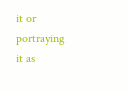it or portraying it as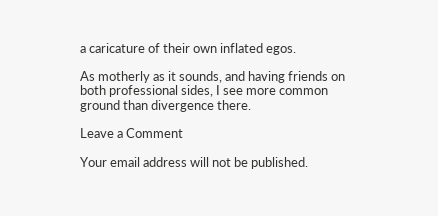a caricature of their own inflated egos.

As motherly as it sounds, and having friends on both professional sides, I see more common ground than divergence there.

Leave a Comment

Your email address will not be published.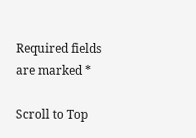Required fields are marked *

Scroll to Top